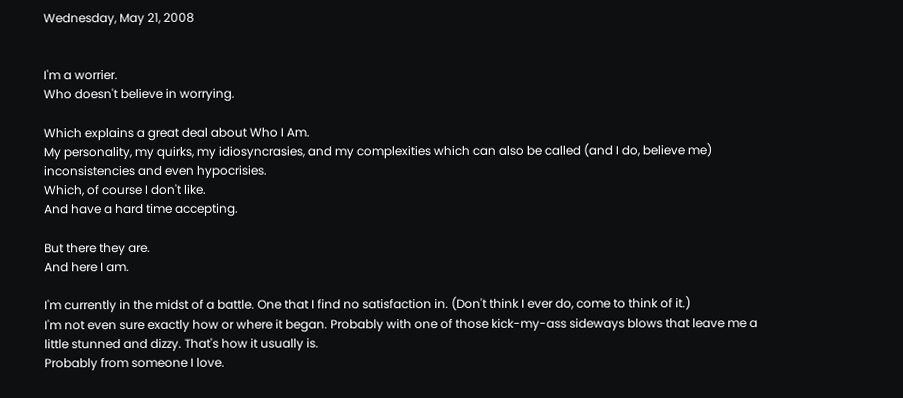Wednesday, May 21, 2008


I'm a worrier.
Who doesn't believe in worrying.

Which explains a great deal about Who I Am.
My personality, my quirks, my idiosyncrasies, and my complexities which can also be called (and I do, believe me) inconsistencies and even hypocrisies.
Which, of course I don't like.
And have a hard time accepting.

But there they are.
And here I am.

I'm currently in the midst of a battle. One that I find no satisfaction in. (Don't think I ever do, come to think of it.)
I'm not even sure exactly how or where it began. Probably with one of those kick-my-ass sideways blows that leave me a little stunned and dizzy. That's how it usually is.
Probably from someone I love.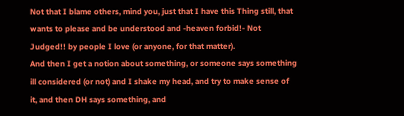Not that I blame others, mind you, just that I have this Thing still, that wants to please and be understood and -heaven forbid!- Not Judged!! by people I love (or anyone, for that matter).
And then I get a notion about something, or someone says something ill considered (or not) and I shake my head, and try to make sense of it, and then DH says something, and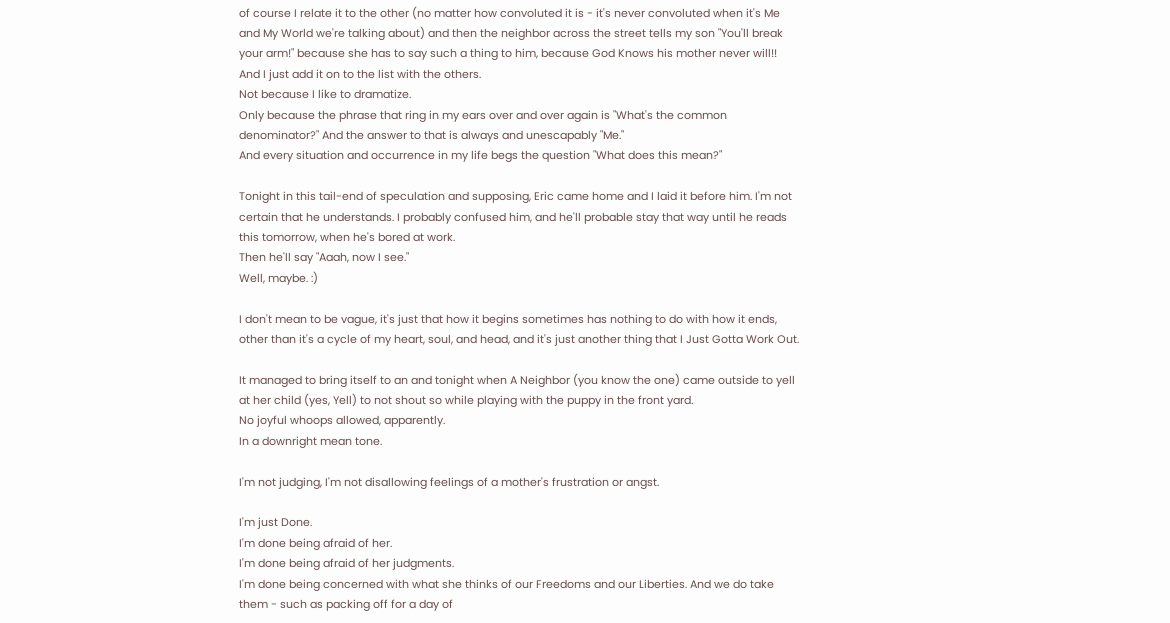of course I relate it to the other (no matter how convoluted it is - it's never convoluted when it's Me and My World we're talking about) and then the neighbor across the street tells my son "You'll break your arm!" because she has to say such a thing to him, because God Knows his mother never will!! And I just add it on to the list with the others.
Not because I like to dramatize.
Only because the phrase that ring in my ears over and over again is "What's the common denominator?" And the answer to that is always and unescapably "Me."
And every situation and occurrence in my life begs the question "What does this mean?"

Tonight in this tail-end of speculation and supposing, Eric came home and I laid it before him. I'm not certain that he understands. I probably confused him, and he'll probable stay that way until he reads this tomorrow, when he's bored at work.
Then he'll say "Aaah, now I see."
Well, maybe. :)

I don't mean to be vague, it's just that how it begins sometimes has nothing to do with how it ends, other than it's a cycle of my heart, soul, and head, and it's just another thing that I Just Gotta Work Out.

It managed to bring itself to an and tonight when A Neighbor (you know the one) came outside to yell at her child (yes, Yell) to not shout so while playing with the puppy in the front yard.
No joyful whoops allowed, apparently.
In a downright mean tone.

I'm not judging, I'm not disallowing feelings of a mother's frustration or angst.

I'm just Done.
I'm done being afraid of her.
I'm done being afraid of her judgments.
I'm done being concerned with what she thinks of our Freedoms and our Liberties. And we do take them - such as packing off for a day of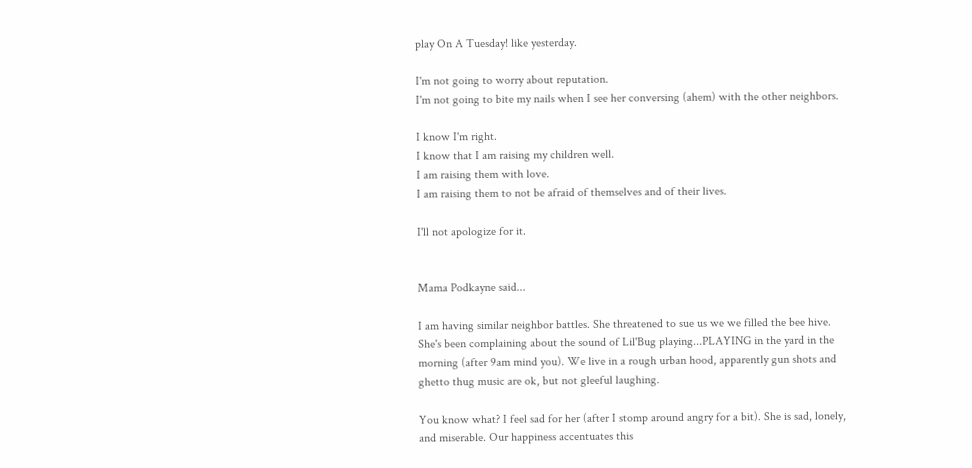play On A Tuesday! like yesterday.

I'm not going to worry about reputation.
I'm not going to bite my nails when I see her conversing (ahem) with the other neighbors.

I know I'm right.
I know that I am raising my children well.
I am raising them with love.
I am raising them to not be afraid of themselves and of their lives.

I'll not apologize for it.


Mama Podkayne said...

I am having similar neighbor battles. She threatened to sue us we we filled the bee hive. She's been complaining about the sound of Lil'Bug playing...PLAYING in the yard in the morning (after 9am mind you). We live in a rough urban hood, apparently gun shots and ghetto thug music are ok, but not gleeful laughing.

You know what? I feel sad for her (after I stomp around angry for a bit). She is sad, lonely, and miserable. Our happiness accentuates this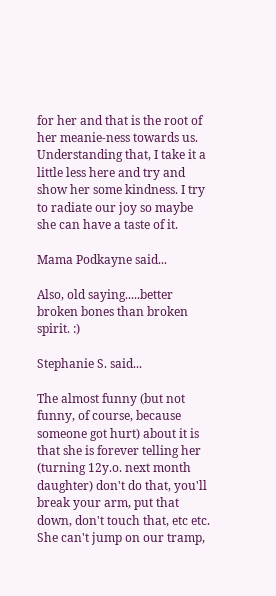for her and that is the root of her meanie-ness towards us. Understanding that, I take it a little less here and try and show her some kindness. I try to radiate our joy so maybe she can have a taste of it.

Mama Podkayne said...

Also, old saying.....better broken bones than broken spirit. :)

Stephanie S. said...

The almost funny (but not funny, of course, because someone got hurt) about it is that she is forever telling her (turning 12y.o. next month daughter) don't do that, you'll break your arm, put that down, don't touch that, etc etc.
She can't jump on our tramp,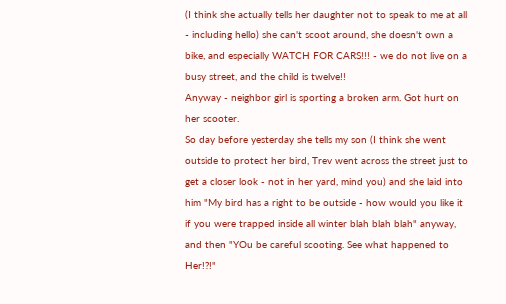(I think she actually tells her daughter not to speak to me at all - including hello) she can't scoot around, she doesn't own a bike, and especially WATCH FOR CARS!!! - we do not live on a busy street, and the child is twelve!!
Anyway - neighbor girl is sporting a broken arm. Got hurt on her scooter.
So day before yesterday she tells my son (I think she went outside to protect her bird, Trev went across the street just to get a closer look - not in her yard, mind you) and she laid into him "My bird has a right to be outside - how would you like it if you were trapped inside all winter blah blah blah" anyway, and then "YOu be careful scooting. See what happened to Her!?!"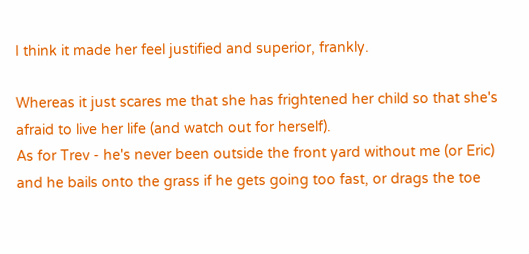I think it made her feel justified and superior, frankly.

Whereas it just scares me that she has frightened her child so that she's afraid to live her life (and watch out for herself).
As for Trev - he's never been outside the front yard without me (or Eric) and he bails onto the grass if he gets going too fast, or drags the toe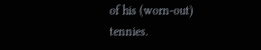of his (worn-out) tennies.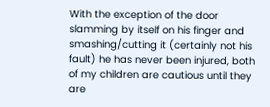With the exception of the door slamming by itself on his finger and smashing/cutting it (certainly not his fault) he has never been injured, both of my children are cautious until they are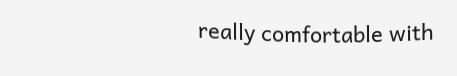really comfortable with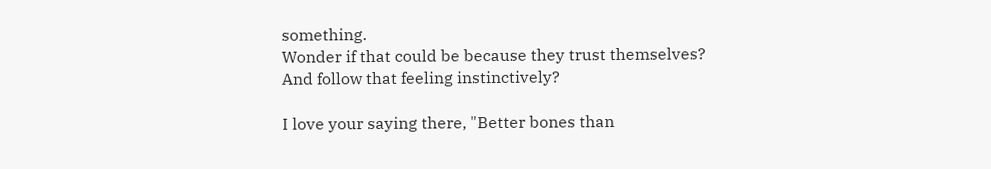something.
Wonder if that could be because they trust themselves?
And follow that feeling instinctively?

I love your saying there, "Better bones than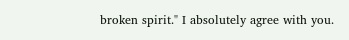broken spirit." I absolutely agree with you.